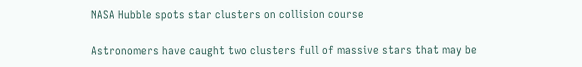NASA Hubble spots star clusters on collision course

Astronomers have caught two clusters full of massive stars that may be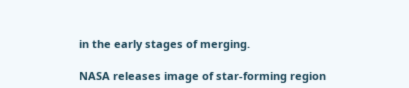in the early stages of merging.

NASA releases image of star-forming region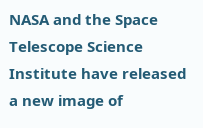NASA and the Space Telescope Science Institute have released a new image of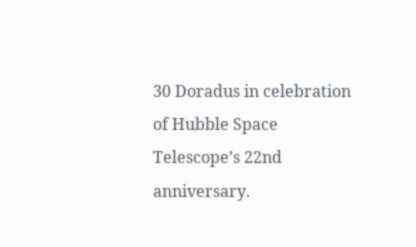30 Doradus in celebration of Hubble Space Telescope’s 22nd anniversary.